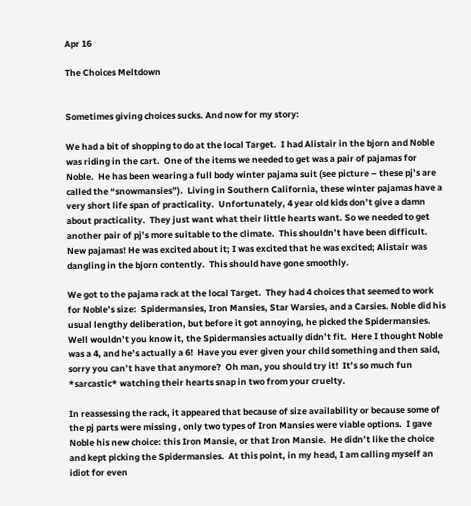Apr 16

The Choices Meltdown


Sometimes giving choices sucks. And now for my story:

We had a bit of shopping to do at the local Target.  I had Alistair in the bjorn and Noble was riding in the cart.  One of the items we needed to get was a pair of pajamas for Noble.  He has been wearing a full body winter pajama suit (see picture – these pj’s are called the “snowmansies”).  Living in Southern California, these winter pajamas have a very short life span of practicality.  Unfortunately, 4 year old kids don’t give a damn about practicality.  They just want what their little hearts want. So we needed to get another pair of pj’s more suitable to the climate.  This shouldn’t have been difficult.  New pajamas! He was excited about it; I was excited that he was excited; Alistair was dangling in the bjorn contently.  This should have gone smoothly.

We got to the pajama rack at the local Target.  They had 4 choices that seemed to work for Noble’s size:  Spidermansies, Iron Mansies, Star Warsies, and a Carsies. Noble did his usual lengthy deliberation, but before it got annoying, he picked the Spidermansies.  Well wouldn’t you know it, the Spidermansies actually didn’t fit.  Here I thought Noble was a 4, and he’s actually a 6!  Have you ever given your child something and then said, sorry you can’t have that anymore?  Oh man, you should try it!  It’s so much fun *sarcastic* watching their hearts snap in two from your cruelty.

In reassessing the rack, it appeared that because of size availability or because some of the pj parts were missing , only two types of Iron Mansies were viable options.  I gave Noble his new choice: this Iron Mansie, or that Iron Mansie.  He didn’t like the choice and kept picking the Spidermansies.  At this point, in my head, I am calling myself an idiot for even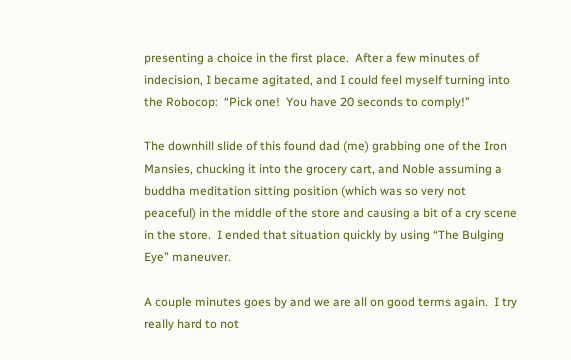presenting a choice in the first place.  After a few minutes of indecision, I became agitated, and I could feel myself turning into the Robocop:  “Pick one!  You have 20 seconds to comply!”

The downhill slide of this found dad (me) grabbing one of the Iron Mansies, chucking it into the grocery cart, and Noble assuming a buddha meditation sitting position (which was so very not peaceful) in the middle of the store and causing a bit of a cry scene in the store.  I ended that situation quickly by using “The Bulging Eye” maneuver.

A couple minutes goes by and we are all on good terms again.  I try really hard to not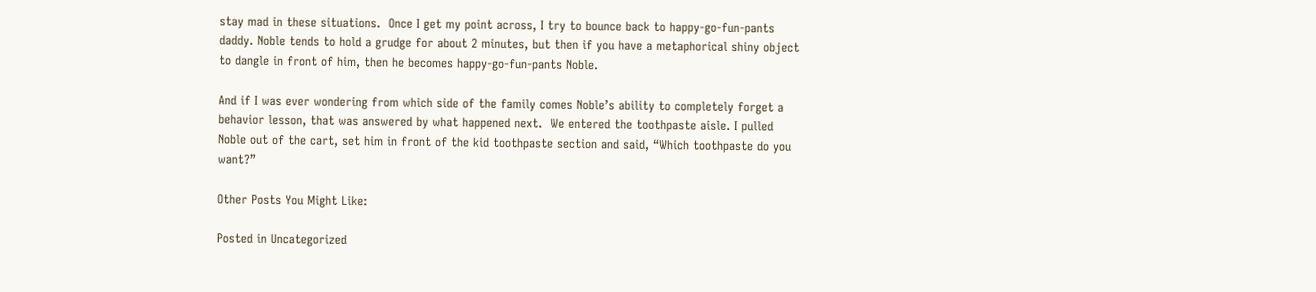stay mad in these situations.  Once I get my point across, I try to bounce back to happy-go-fun-pants daddy. Noble tends to hold a grudge for about 2 minutes, but then if you have a metaphorical shiny object to dangle in front of him, then he becomes happy-go-fun-pants Noble.

And if I was ever wondering from which side of the family comes Noble’s ability to completely forget a behavior lesson, that was answered by what happened next.  We entered the toothpaste aisle. I pulled Noble out of the cart, set him in front of the kid toothpaste section and said, “Which toothpaste do you want?”

Other Posts You Might Like:

Posted in Uncategorized